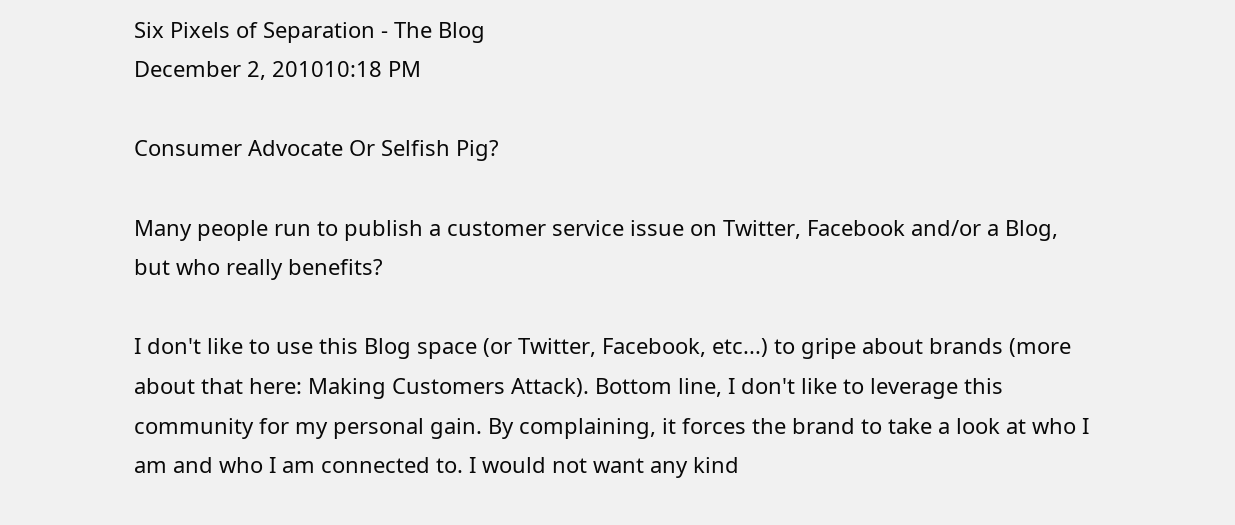Six Pixels of Separation - The Blog
December 2, 201010:18 PM

Consumer Advocate Or Selfish Pig?

Many people run to publish a customer service issue on Twitter, Facebook and/or a Blog, but who really benefits?

I don't like to use this Blog space (or Twitter, Facebook, etc...) to gripe about brands (more about that here: Making Customers Attack). Bottom line, I don't like to leverage this community for my personal gain. By complaining, it forces the brand to take a look at who I am and who I am connected to. I would not want any kind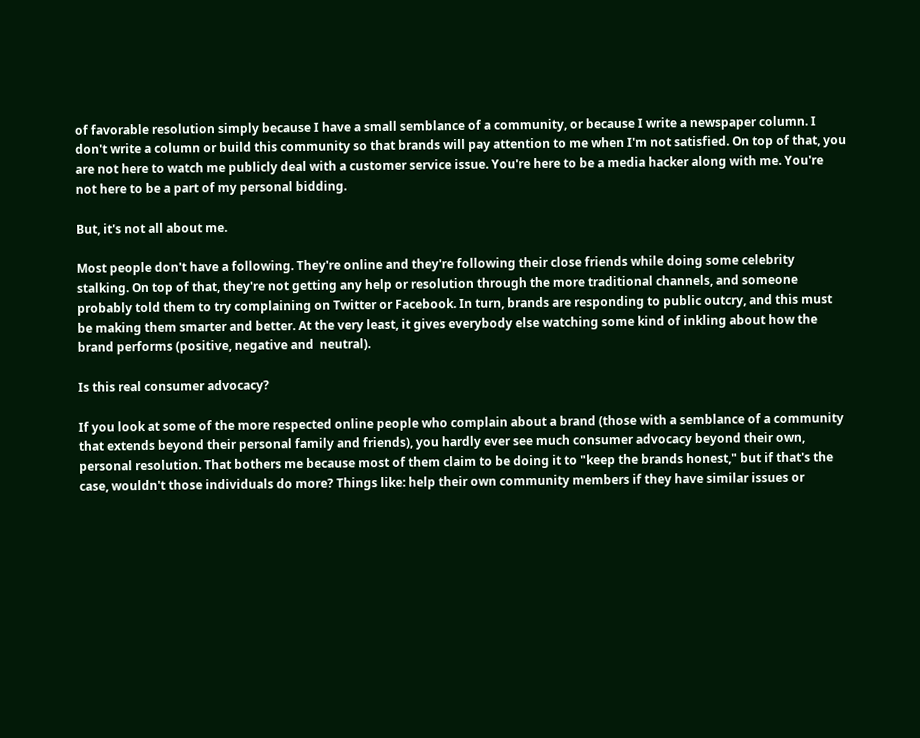of favorable resolution simply because I have a small semblance of a community, or because I write a newspaper column. I don't write a column or build this community so that brands will pay attention to me when I'm not satisfied. On top of that, you are not here to watch me publicly deal with a customer service issue. You're here to be a media hacker along with me. You're not here to be a part of my personal bidding.

But, it's not all about me.

Most people don't have a following. They're online and they're following their close friends while doing some celebrity stalking. On top of that, they're not getting any help or resolution through the more traditional channels, and someone probably told them to try complaining on Twitter or Facebook. In turn, brands are responding to public outcry, and this must be making them smarter and better. At the very least, it gives everybody else watching some kind of inkling about how the brand performs (positive, negative and  neutral).

Is this real consumer advocacy?

If you look at some of the more respected online people who complain about a brand (those with a semblance of a community that extends beyond their personal family and friends), you hardly ever see much consumer advocacy beyond their own, personal resolution. That bothers me because most of them claim to be doing it to "keep the brands honest," but if that's the case, wouldn't those individuals do more? Things like: help their own community members if they have similar issues or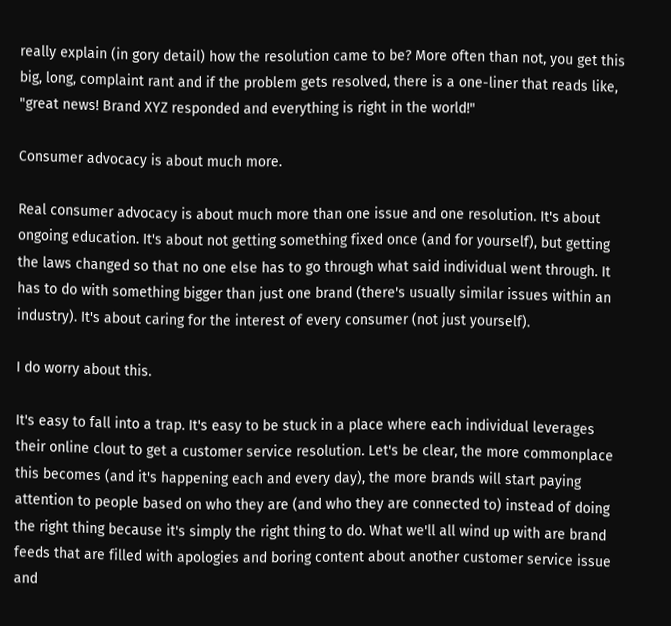really explain (in gory detail) how the resolution came to be? More often than not, you get this big, long, complaint rant and if the problem gets resolved, there is a one-liner that reads like, "great news! Brand XYZ responded and everything is right in the world!"

Consumer advocacy is about much more.

Real consumer advocacy is about much more than one issue and one resolution. It's about ongoing education. It's about not getting something fixed once (and for yourself), but getting the laws changed so that no one else has to go through what said individual went through. It has to do with something bigger than just one brand (there's usually similar issues within an industry). It's about caring for the interest of every consumer (not just yourself).

I do worry about this.

It's easy to fall into a trap. It's easy to be stuck in a place where each individual leverages their online clout to get a customer service resolution. Let's be clear, the more commonplace this becomes (and it's happening each and every day), the more brands will start paying attention to people based on who they are (and who they are connected to) instead of doing the right thing because it's simply the right thing to do. What we'll all wind up with are brand feeds that are filled with apologies and boring content about another customer service issue and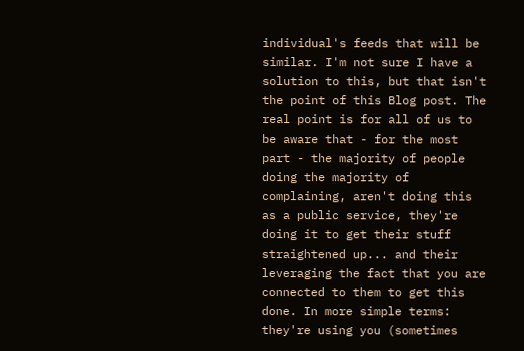individual's feeds that will be similar. I'm not sure I have a solution to this, but that isn't the point of this Blog post. The real point is for all of us to be aware that - for the most part - the majority of people doing the majority of complaining, aren't doing this as a public service, they're doing it to get their stuff straightened up... and their leveraging the fact that you are connected to them to get this done. In more simple terms: they're using you (sometimes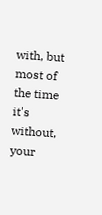with, but most of the time it's without, your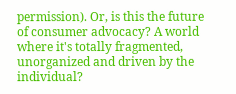permission). Or, is this the future of consumer advocacy? A world where it's totally fragmented, unorganized and driven by the individual?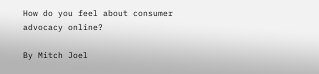How do you feel about consumer advocacy online?

By Mitch Joel